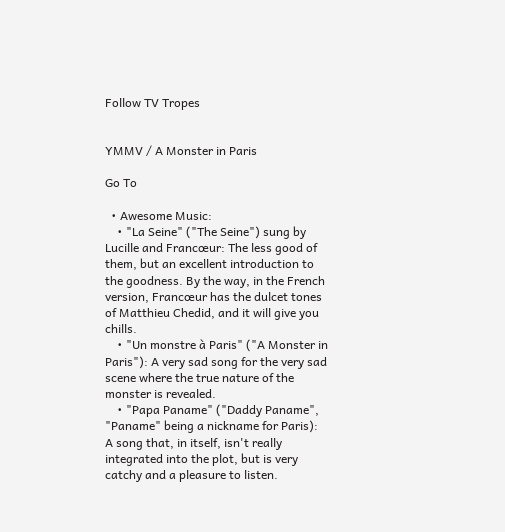Follow TV Tropes


YMMV / A Monster in Paris

Go To

  • Awesome Music:
    • "La Seine" ("The Seine") sung by Lucille and Francœur: The less good of them, but an excellent introduction to the goodness. By the way, in the French version, Francœur has the dulcet tones of Matthieu Chedid, and it will give you chills.
    • "Un monstre à Paris" ("A Monster in Paris"): A very sad song for the very sad scene where the true nature of the monster is revealed.
    • "Papa Paname" ("Daddy Paname", "Paname" being a nickname for Paris): A song that, in itself, isn't really integrated into the plot, but is very catchy and a pleasure to listen.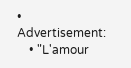• Advertisement:
    • "L'amour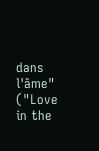dans l'âme" ("Love in the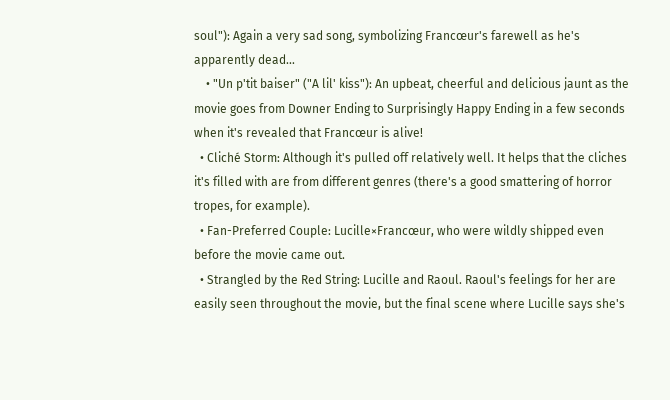soul"): Again a very sad song, symbolizing Francœur's farewell as he's apparently dead...
    • "Un p'tit baiser" ("A lil' kiss"): An upbeat, cheerful and delicious jaunt as the movie goes from Downer Ending to Surprisingly Happy Ending in a few seconds when it's revealed that Francœur is alive!
  • Cliché Storm: Although it's pulled off relatively well. It helps that the cliches it's filled with are from different genres (there's a good smattering of horror tropes, for example).
  • Fan-Preferred Couple: Lucille×Francœur, who were wildly shipped even before the movie came out.
  • Strangled by the Red String: Lucille and Raoul. Raoul's feelings for her are easily seen throughout the movie, but the final scene where Lucille says she's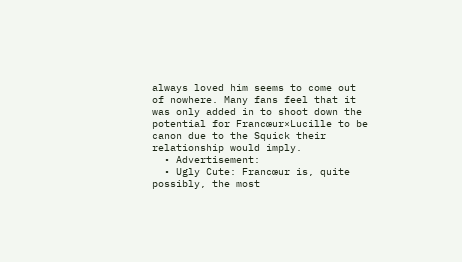always loved him seems to come out of nowhere. Many fans feel that it was only added in to shoot down the potential for Francœur×Lucille to be canon due to the Squick their relationship would imply.
  • Advertisement:
  • Ugly Cute: Francœur is, quite possibly, the most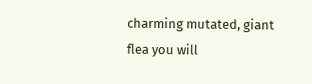charming mutated, giant flea you will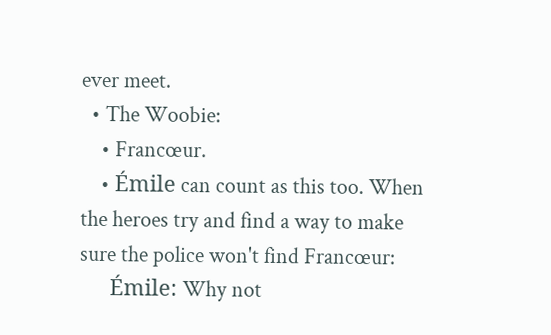ever meet.
  • The Woobie:
    • Francœur.
    • Émile can count as this too. When the heroes try and find a way to make sure the police won't find Francœur:
      Émile: Why not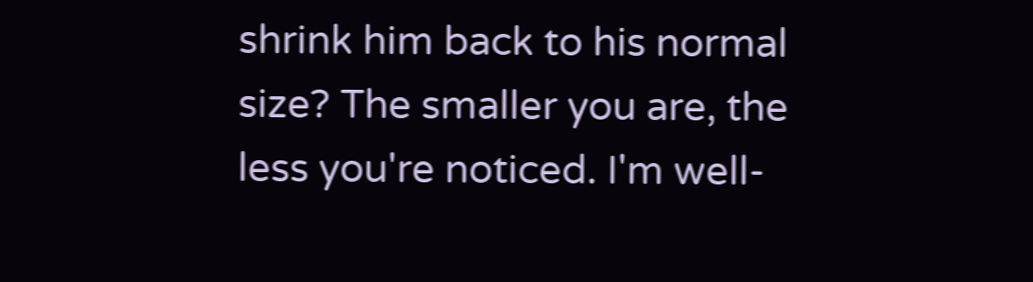shrink him back to his normal size? The smaller you are, the less you're noticed. I'm well-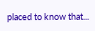placed to know that...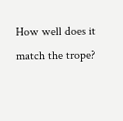How well does it match the trope?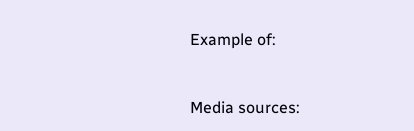Example of:


Media sources: